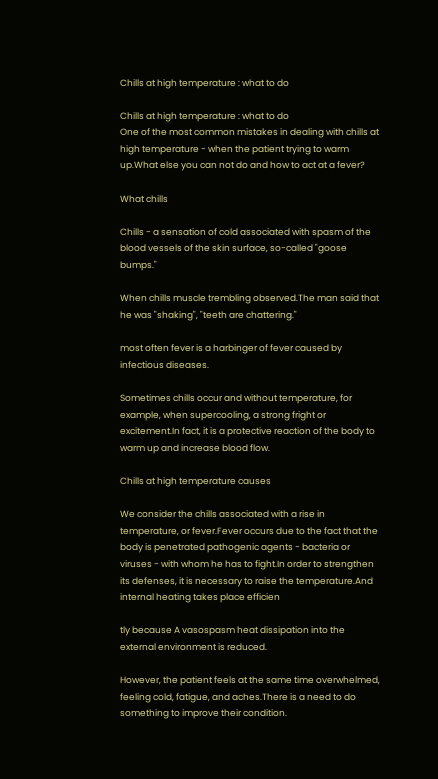Chills at high temperature : what to do

Chills at high temperature : what to do
One of the most common mistakes in dealing with chills at high temperature - when the patient trying to warm up.What else you can not do and how to act at a fever?

What chills

Chills - a sensation of cold associated with spasm of the blood vessels of the skin surface, so-called "goose bumps."

When chills muscle trembling observed.The man said that he was "shaking", "teeth are chattering."

most often fever is a harbinger of fever caused by infectious diseases.

Sometimes chills occur and without temperature, for example, when supercooling, a strong fright or excitement.In fact, it is a protective reaction of the body to warm up and increase blood flow.

Chills at high temperature causes

We consider the chills associated with a rise in temperature, or fever.Fever occurs due to the fact that the body is penetrated pathogenic agents - bacteria or viruses - with whom he has to fight.In order to strengthen its defenses, it is necessary to raise the temperature.And internal heating takes place efficien

tly because A vasospasm heat dissipation into the external environment is reduced.

However, the patient feels at the same time overwhelmed, feeling cold, fatigue, and aches.There is a need to do something to improve their condition.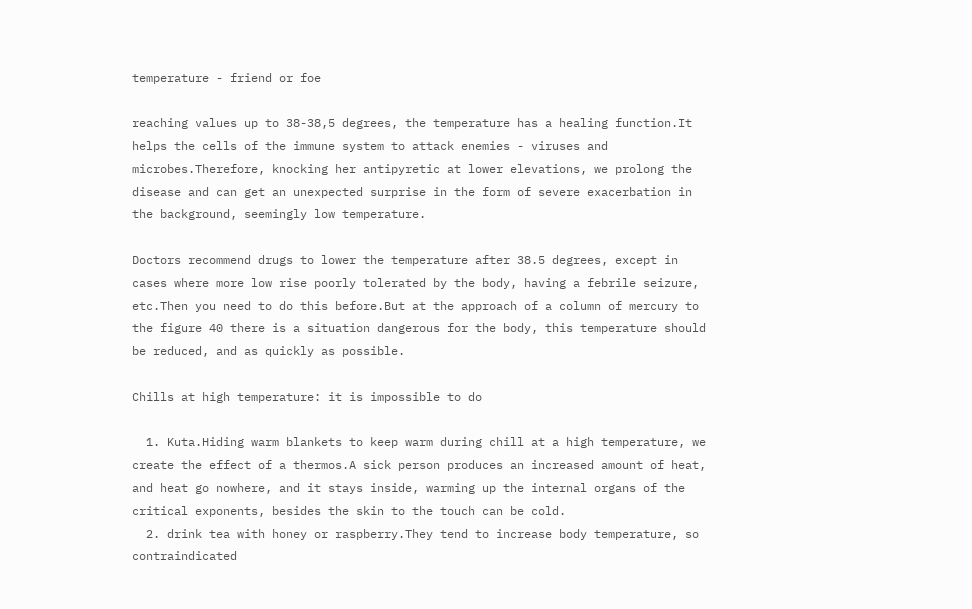temperature - friend or foe

reaching values up to 38-38,5 degrees, the temperature has a healing function.It helps the cells of the immune system to attack enemies - viruses and microbes.Therefore, knocking her antipyretic at lower elevations, we prolong the disease and can get an unexpected surprise in the form of severe exacerbation in the background, seemingly low temperature.

Doctors recommend drugs to lower the temperature after 38.5 degrees, except in cases where more low rise poorly tolerated by the body, having a febrile seizure, etc.Then you need to do this before.But at the approach of a column of mercury to the figure 40 there is a situation dangerous for the body, this temperature should be reduced, and as quickly as possible.

Chills at high temperature: it is impossible to do

  1. Kuta.Hiding warm blankets to keep warm during chill at a high temperature, we create the effect of a thermos.A sick person produces an increased amount of heat, and heat go nowhere, and it stays inside, warming up the internal organs of the critical exponents, besides the skin to the touch can be cold.
  2. drink tea with honey or raspberry.They tend to increase body temperature, so contraindicated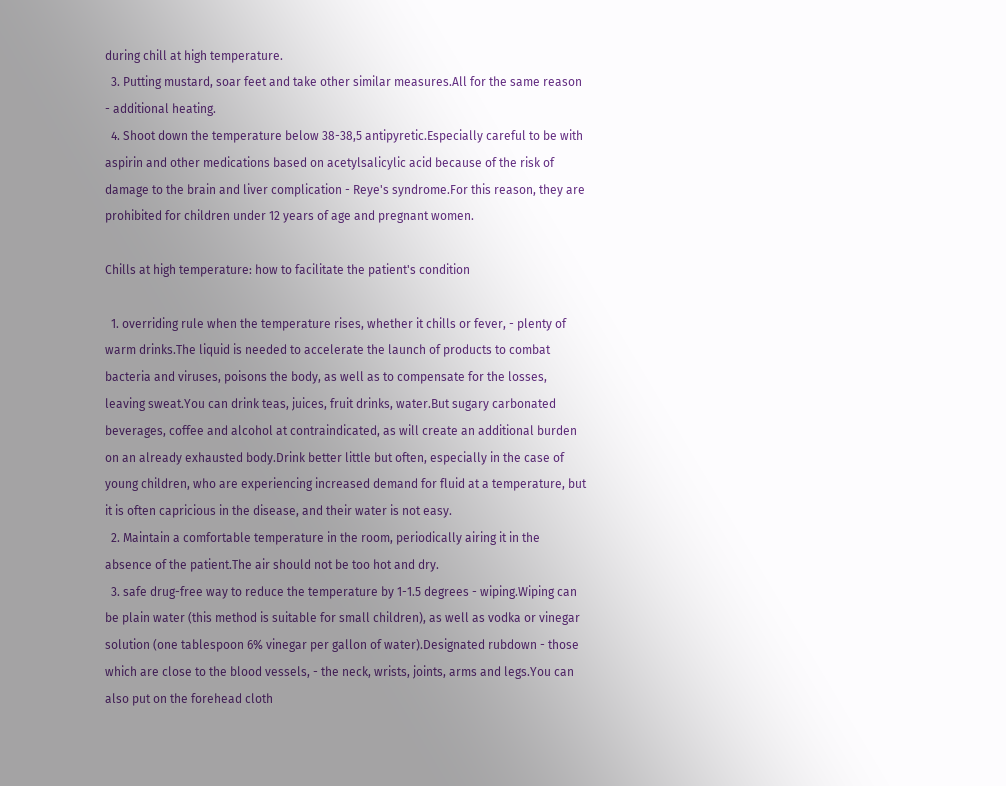during chill at high temperature.
  3. Putting mustard, soar feet and take other similar measures.All for the same reason - additional heating.
  4. Shoot down the temperature below 38-38,5 antipyretic.Especially careful to be with aspirin and other medications based on acetylsalicylic acid because of the risk of damage to the brain and liver complication - Reye's syndrome.For this reason, they are prohibited for children under 12 years of age and pregnant women.

Chills at high temperature: how to facilitate the patient's condition

  1. overriding rule when the temperature rises, whether it chills or fever, - plenty of warm drinks.The liquid is needed to accelerate the launch of products to combat bacteria and viruses, poisons the body, as well as to compensate for the losses, leaving sweat.You can drink teas, juices, fruit drinks, water.But sugary carbonated beverages, coffee and alcohol at contraindicated, as will create an additional burden on an already exhausted body.Drink better little but often, especially in the case of young children, who are experiencing increased demand for fluid at a temperature, but it is often capricious in the disease, and their water is not easy.
  2. Maintain a comfortable temperature in the room, periodically airing it in the absence of the patient.The air should not be too hot and dry.
  3. safe drug-free way to reduce the temperature by 1-1.5 degrees - wiping.Wiping can be plain water (this method is suitable for small children), as well as vodka or vinegar solution (one tablespoon 6% vinegar per gallon of water).Designated rubdown - those which are close to the blood vessels, - the neck, wrists, joints, arms and legs.You can also put on the forehead cloth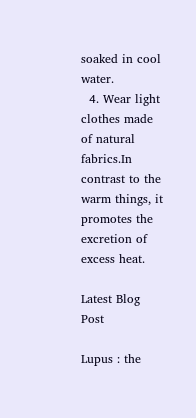soaked in cool water.
  4. Wear light clothes made of natural fabrics.In contrast to the warm things, it promotes the excretion of excess heat.

Latest Blog Post

Lupus : the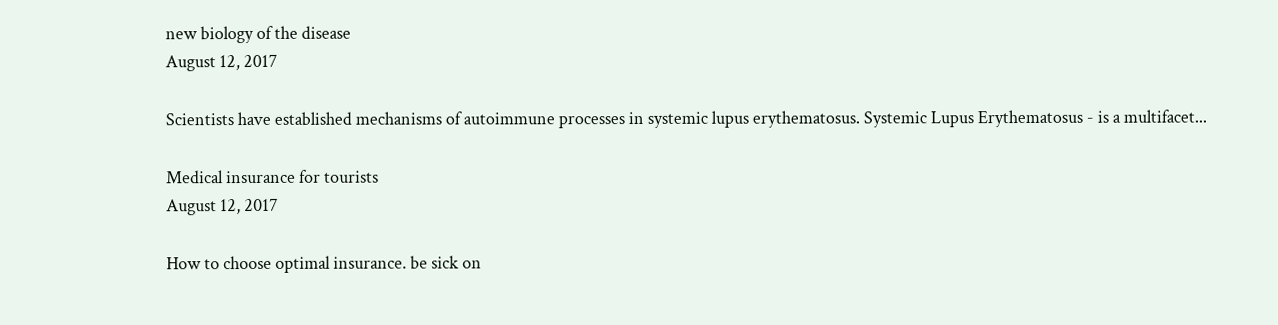new biology of the disease
August 12, 2017

Scientists have established mechanisms of autoimmune processes in systemic lupus erythematosus. Systemic Lupus Erythematosus - is a multifacet...

Medical insurance for tourists
August 12, 2017

How to choose optimal insurance. be sick on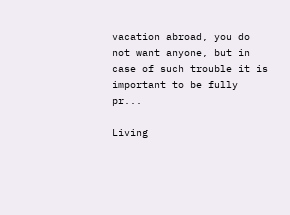vacation abroad, you do not want anyone, but in case of such trouble it is important to be fully pr...

Living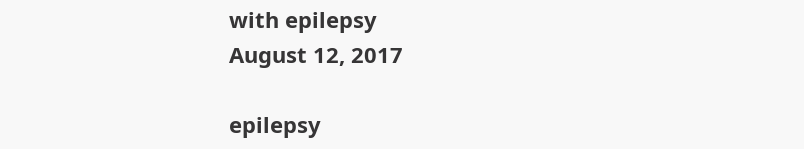with epilepsy
August 12, 2017

epilepsy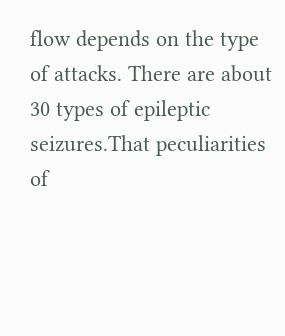flow depends on the type of attacks. There are about 30 types of epileptic seizures.That peculiarities of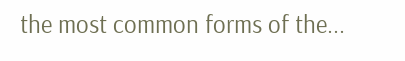the most common forms of the...